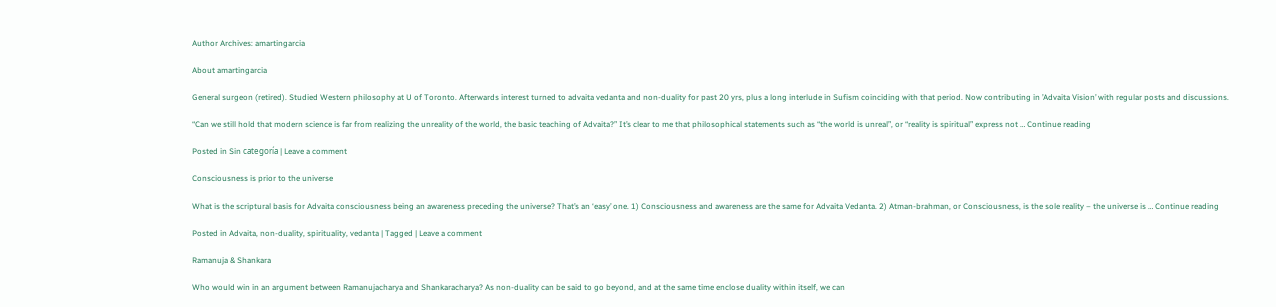Author Archives: amartingarcia

About amartingarcia

General surgeon (retired). Studied Western philosophy at U of Toronto. Afterwards interest turned to advaita vedanta and non-duality for past 20 yrs, plus a long interlude in Sufism coinciding with that period. Now contributing in ’Advaita Vision’ with regular posts and discussions.

“Can we still hold that modern science is far from realizing the unreality of the world, the basic teaching of Advaita?” It’s clear to me that philosophical statements such as “the world is unreal”, or “reality is spiritual” express not … Continue reading

Posted in Sin categoría | Leave a comment

Consciousness is prior to the universe

What is the scriptural basis for Advaita consciousness being an awareness preceding the universe? That’s an ‘easy’ one. 1) Consciousness and awareness are the same for Advaita Vedanta. 2) Atman-brahman, or Consciousness, is the sole reality – the universe is … Continue reading

Posted in Advaita, non-duality, spirituality, vedanta | Tagged | Leave a comment

Ramanuja & Shankara

Who would win in an argument between Ramanujacharya and Shankaracharya? As non-duality can be said to go beyond, and at the same time enclose duality within itself, we can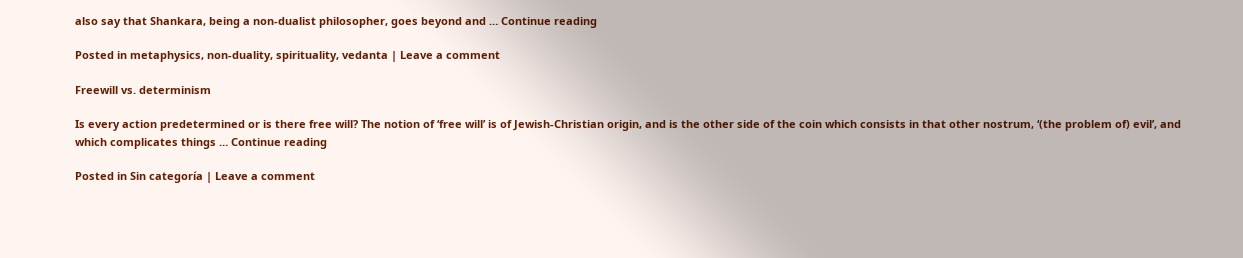also say that Shankara, being a non-dualist philosopher, goes beyond and … Continue reading

Posted in metaphysics, non-duality, spirituality, vedanta | Leave a comment

Freewill vs. determinism

Is every action predetermined or is there free will? The notion of ‘free will’ is of Jewish-Christian origin, and is the other side of the coin which consists in that other nostrum, ‘(the problem of) evil’, and which complicates things … Continue reading

Posted in Sin categoría | Leave a comment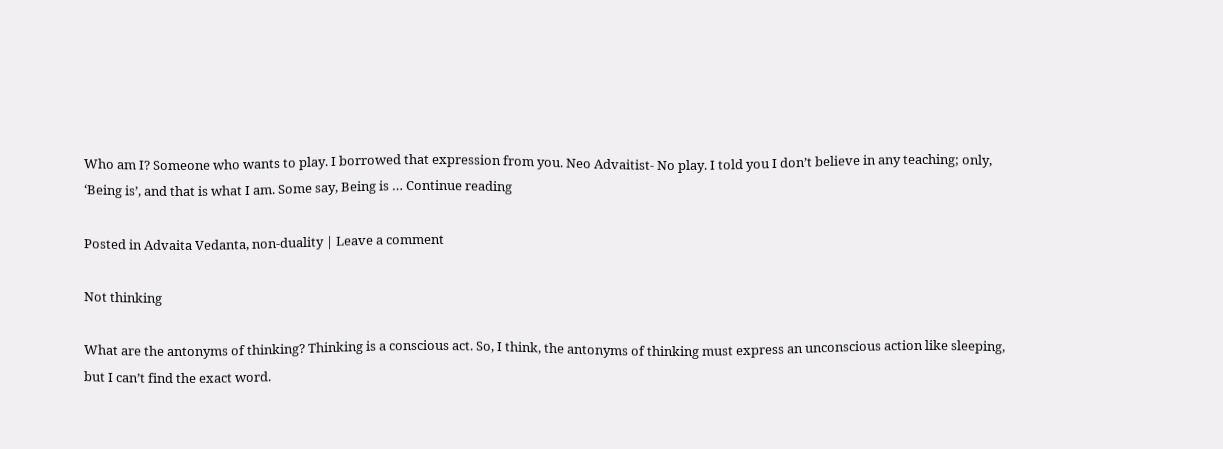Who am I? Someone who wants to play. I borrowed that expression from you. Neo Advaitist- No play. I told you I don’t believe in any teaching; only, ‘Being is’, and that is what I am. Some say, Being is … Continue reading

Posted in Advaita Vedanta, non-duality | Leave a comment

Not thinking

What are the antonyms of thinking? Thinking is a conscious act. So, I think, the antonyms of thinking must express an unconscious action like sleeping, but I can’t find the exact word.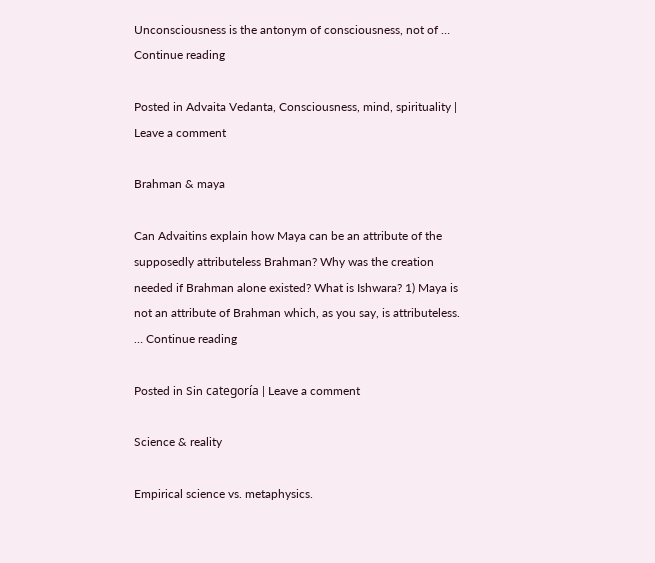Unconsciousness is the antonym of consciousness, not of … Continue reading

Posted in Advaita Vedanta, Consciousness, mind, spirituality | Leave a comment

Brahman & maya

Can Advaitins explain how Maya can be an attribute of the supposedly attributeless Brahman? Why was the creation needed if Brahman alone existed? What is Ishwara? 1) Maya is not an attribute of Brahman which, as you say, is attributeless. … Continue reading

Posted in Sin categoría | Leave a comment

Science & reality

Empirical science vs. metaphysics.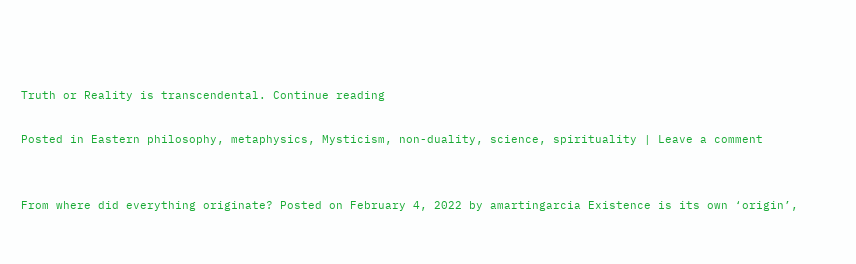Truth or Reality is transcendental. Continue reading

Posted in Eastern philosophy, metaphysics, Mysticism, non-duality, science, spirituality | Leave a comment


From where did everything originate? Posted on February 4, 2022 by amartingarcia Existence is its own ‘origin’,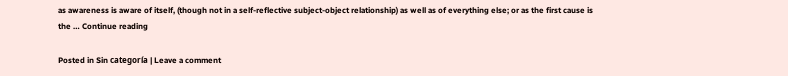as awareness is aware of itself, (though not in a self-reflective subject-object relationship) as well as of everything else; or as the first cause is the … Continue reading

Posted in Sin categoría | Leave a comment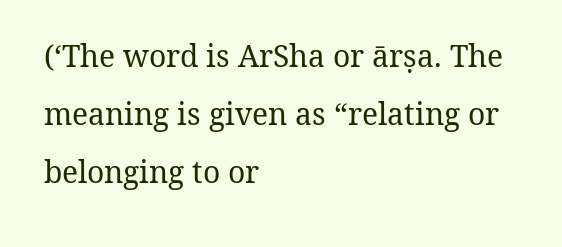(‘The word is ArSha or ārṣa. The meaning is given as “relating or belonging to or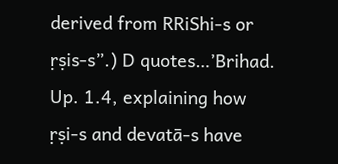derived from RRiShi-s or ṛṣis-s”.) D quotes…’Brihad. Up. 1.4, explaining how ṛṣi-s and devatā-s have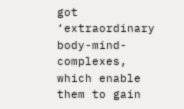got ‘extraordinary body-mind-complexes, which enable them to gain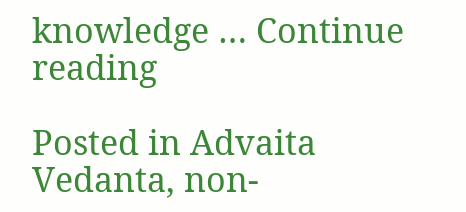knowledge … Continue reading

Posted in Advaita Vedanta, non-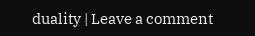duality | Leave a comment